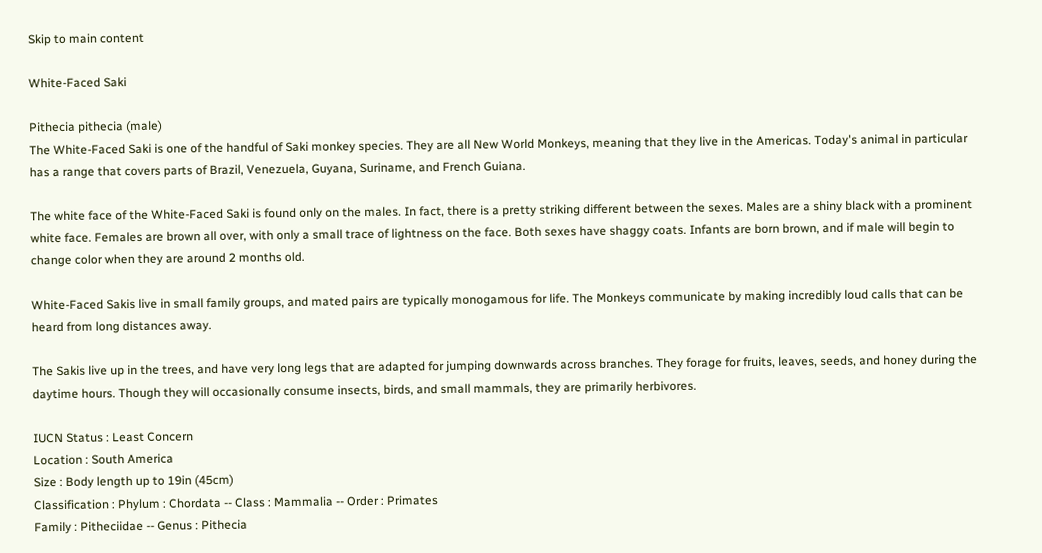Skip to main content

White-Faced Saki

Pithecia pithecia (male)
The White-Faced Saki is one of the handful of Saki monkey species. They are all New World Monkeys, meaning that they live in the Americas. Today's animal in particular has a range that covers parts of Brazil, Venezuela, Guyana, Suriname, and French Guiana.

The white face of the White-Faced Saki is found only on the males. In fact, there is a pretty striking different between the sexes. Males are a shiny black with a prominent white face. Females are brown all over, with only a small trace of lightness on the face. Both sexes have shaggy coats. Infants are born brown, and if male will begin to change color when they are around 2 months old.

White-Faced Sakis live in small family groups, and mated pairs are typically monogamous for life. The Monkeys communicate by making incredibly loud calls that can be heard from long distances away.

The Sakis live up in the trees, and have very long legs that are adapted for jumping downwards across branches. They forage for fruits, leaves, seeds, and honey during the daytime hours. Though they will occasionally consume insects, birds, and small mammals, they are primarily herbivores.

IUCN Status : Least Concern
Location : South America
Size : Body length up to 19in (45cm)
Classification : Phylum : Chordata -- Class : Mammalia -- Order : Primates
Family : Pitheciidae -- Genus : Pithecia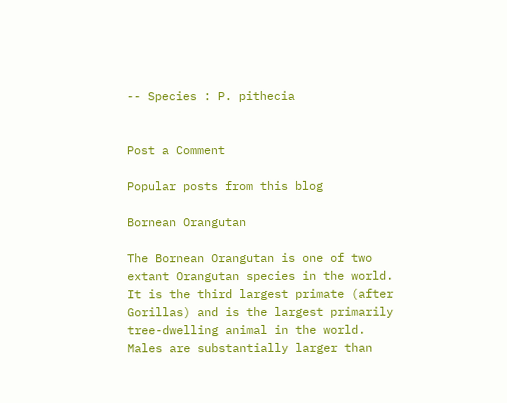-- Species : P. pithecia


Post a Comment

Popular posts from this blog

Bornean Orangutan

The Bornean Orangutan is one of two extant Orangutan species in the world. It is the third largest primate (after Gorillas) and is the largest primarily tree-dwelling animal in the world. Males are substantially larger than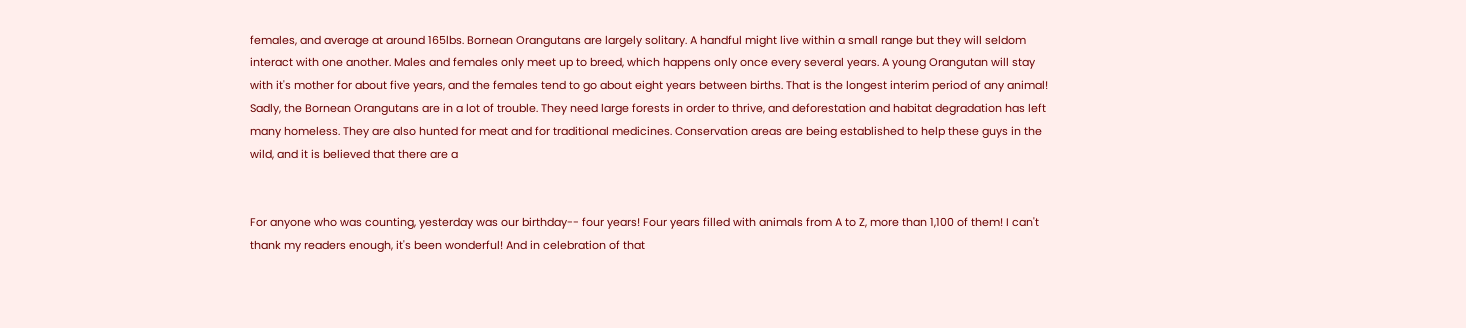females, and average at around 165lbs. Bornean Orangutans are largely solitary. A handful might live within a small range but they will seldom interact with one another. Males and females only meet up to breed, which happens only once every several years. A young Orangutan will stay with it's mother for about five years, and the females tend to go about eight years between births. That is the longest interim period of any animal! Sadly, the Bornean Orangutans are in a lot of trouble. They need large forests in order to thrive, and deforestation and habitat degradation has left many homeless. They are also hunted for meat and for traditional medicines. Conservation areas are being established to help these guys in the wild, and it is believed that there are a


For anyone who was counting, yesterday was our birthday-- four years! Four years filled with animals from A to Z, more than 1,100 of them! I can't thank my readers enough, it's been wonderful! And in celebration of that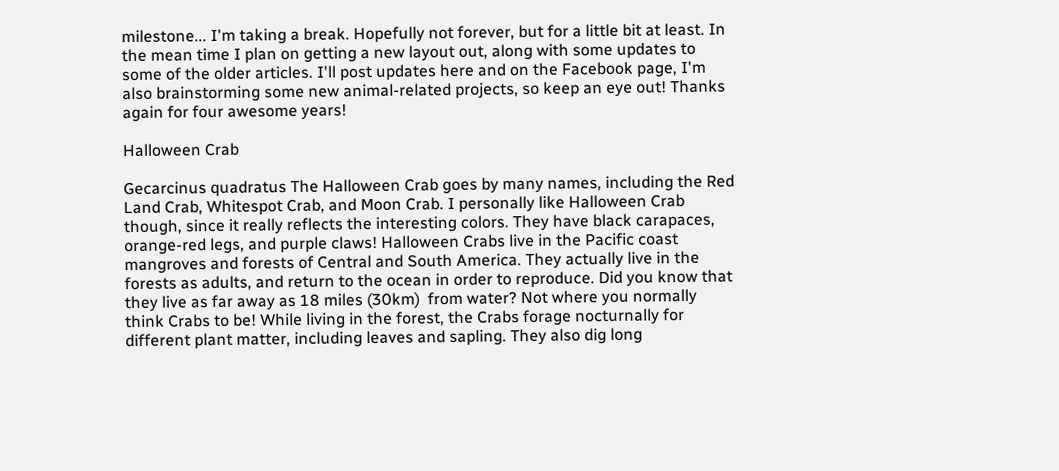milestone... I'm taking a break. Hopefully not forever, but for a little bit at least. In the mean time I plan on getting a new layout out, along with some updates to some of the older articles. I'll post updates here and on the Facebook page, I'm also brainstorming some new animal-related projects, so keep an eye out! Thanks again for four awesome years!

Halloween Crab

Gecarcinus quadratus The Halloween Crab goes by many names, including the Red Land Crab, Whitespot Crab, and Moon Crab. I personally like Halloween Crab though, since it really reflects the interesting colors. They have black carapaces, orange-red legs, and purple claws! Halloween Crabs live in the Pacific coast mangroves and forests of Central and South America. They actually live in the forests as adults, and return to the ocean in order to reproduce. Did you know that they live as far away as 18 miles (30km)  from water? Not where you normally think Crabs to be! While living in the forest, the Crabs forage nocturnally for different plant matter, including leaves and sapling. They also dig long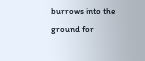burrows into the ground for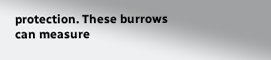protection. These burrows can measure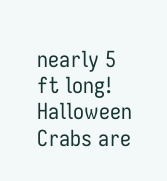nearly 5 ft long! Halloween Crabs are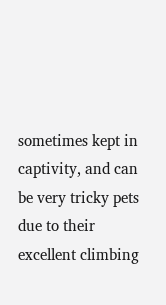sometimes kept in captivity, and can be very tricky pets due to their excellent climbing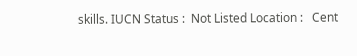skills. IUCN Status :  Not Listed Location :   Cent